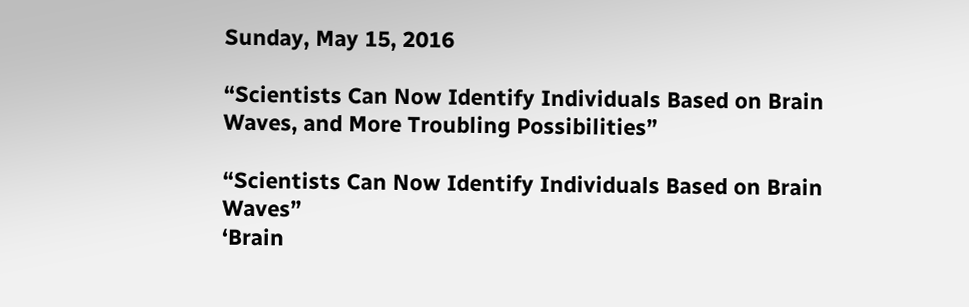Sunday, May 15, 2016

“Scientists Can Now Identify Individuals Based on Brain Waves, and More Troubling Possibilities”

“Scientists Can Now Identify Individuals Based on Brain Waves”
‘Brain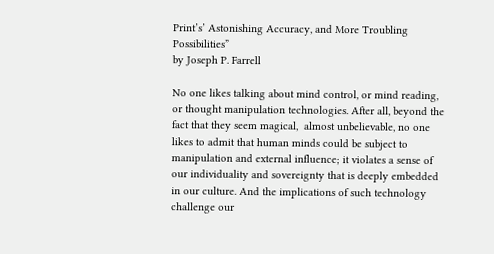Print’s’ Astonishing Accuracy, and More Troubling Possibilities”
by Joseph P. Farrell

No one likes talking about mind control, or mind reading, or thought manipulation technologies. After all, beyond the fact that they seem magical,  almost unbelievable, no one likes to admit that human minds could be subject to manipulation and external influence; it violates a sense of our individuality and sovereignty that is deeply embedded in our culture. And the implications of such technology challenge our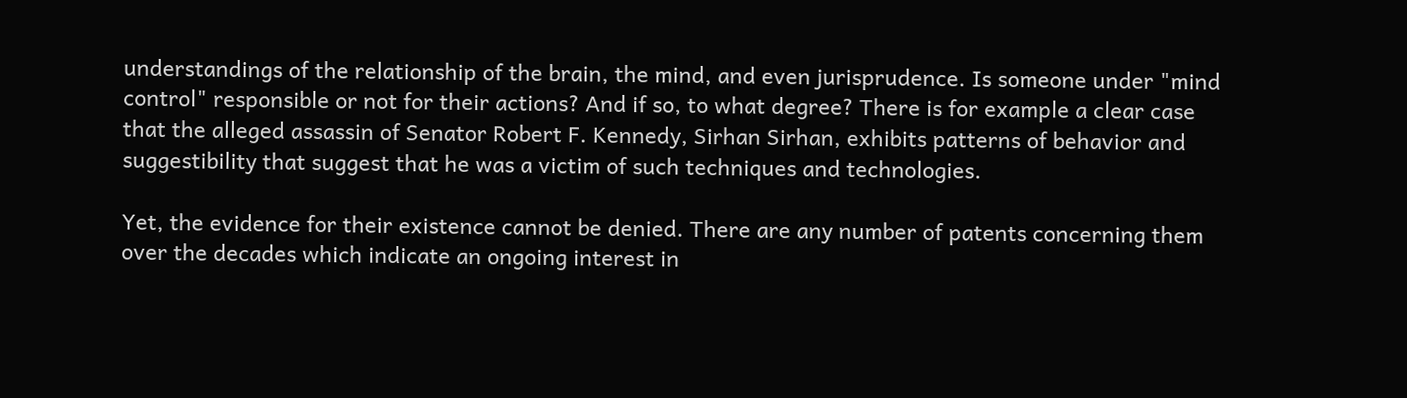understandings of the relationship of the brain, the mind, and even jurisprudence. Is someone under "mind control" responsible or not for their actions? And if so, to what degree? There is for example a clear case that the alleged assassin of Senator Robert F. Kennedy, Sirhan Sirhan, exhibits patterns of behavior and suggestibility that suggest that he was a victim of such techniques and technologies.

Yet, the evidence for their existence cannot be denied. There are any number of patents concerning them over the decades which indicate an ongoing interest in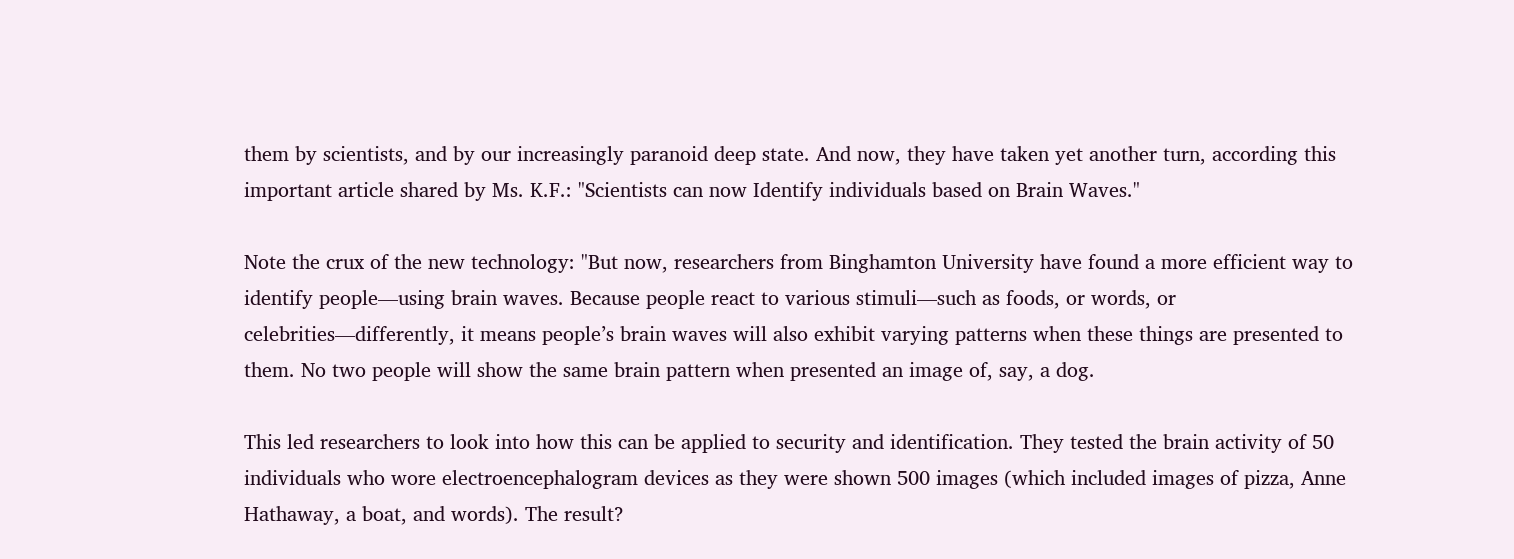them by scientists, and by our increasingly paranoid deep state. And now, they have taken yet another turn, according this important article shared by Ms. K.F.: "Scientists can now Identify individuals based on Brain Waves."

Note the crux of the new technology: "But now, researchers from Binghamton University have found a more efficient way to identify people—using brain waves. Because people react to various stimuli—such as foods, or words, or celebrities—differently, it means people’s brain waves will also exhibit varying patterns when these things are presented to them. No two people will show the same brain pattern when presented an image of, say, a dog.

This led researchers to look into how this can be applied to security and identification. They tested the brain activity of 50 individuals who wore electroencephalogram devices as they were shown 500 images (which included images of pizza, Anne Hathaway, a boat, and words). The result?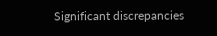Significant discrepancies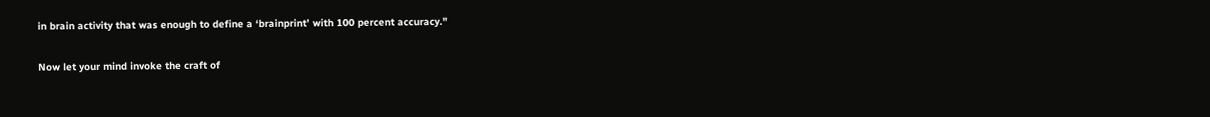in brain activity that was enough to define a ‘brainprint’ with 100 percent accuracy."

Now let your mind invoke the craft of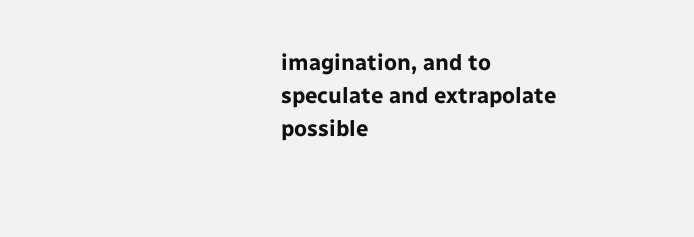imagination, and to speculate and extrapolate possible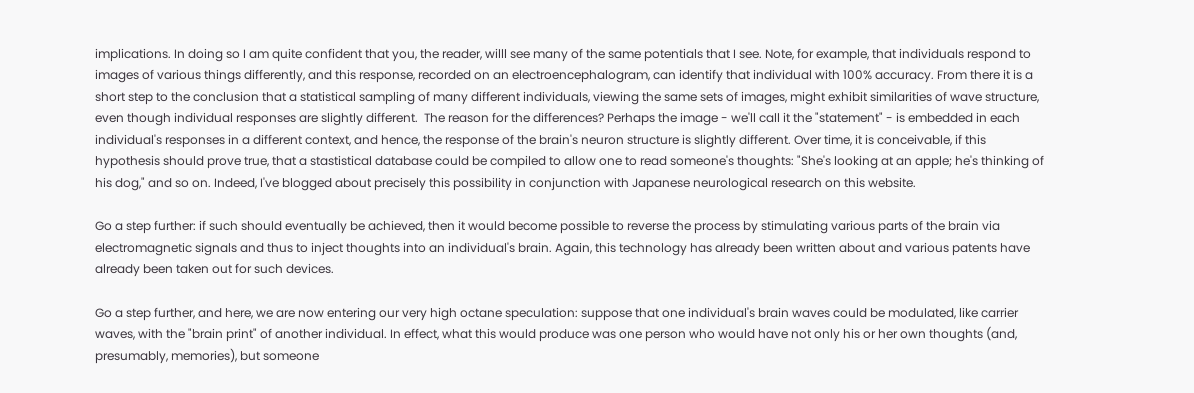implications. In doing so I am quite confident that you, the reader, willl see many of the same potentials that I see. Note, for example, that individuals respond to images of various things differently, and this response, recorded on an electroencephalogram, can identify that individual with 100% accuracy. From there it is a short step to the conclusion that a statistical sampling of many different individuals, viewing the same sets of images, might exhibit similarities of wave structure, even though individual responses are slightly different.  The reason for the differences? Perhaps the image - we'll call it the "statement" - is embedded in each individual's responses in a different context, and hence, the response of the brain's neuron structure is slightly different. Over time, it is conceivable, if this hypothesis should prove true, that a stastistical database could be compiled to allow one to read someone's thoughts: "She's looking at an apple; he's thinking of his dog," and so on. Indeed, I've blogged about precisely this possibility in conjunction with Japanese neurological research on this website.

Go a step further: if such should eventually be achieved, then it would become possible to reverse the process by stimulating various parts of the brain via electromagnetic signals and thus to inject thoughts into an individual's brain. Again, this technology has already been written about and various patents have already been taken out for such devices.

Go a step further, and here, we are now entering our very high octane speculation: suppose that one individual's brain waves could be modulated, like carrier waves, with the "brain print" of another individual. In effect, what this would produce was one person who would have not only his or her own thoughts (and, presumably, memories), but someone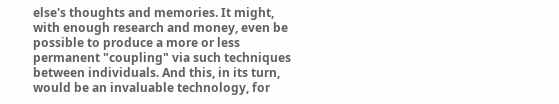else's thoughts and memories. It might, with enough research and money, even be possible to produce a more or less permanent "coupling" via such techniques between individuals. And this, in its turn, would be an invaluable technology, for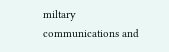miltary communications and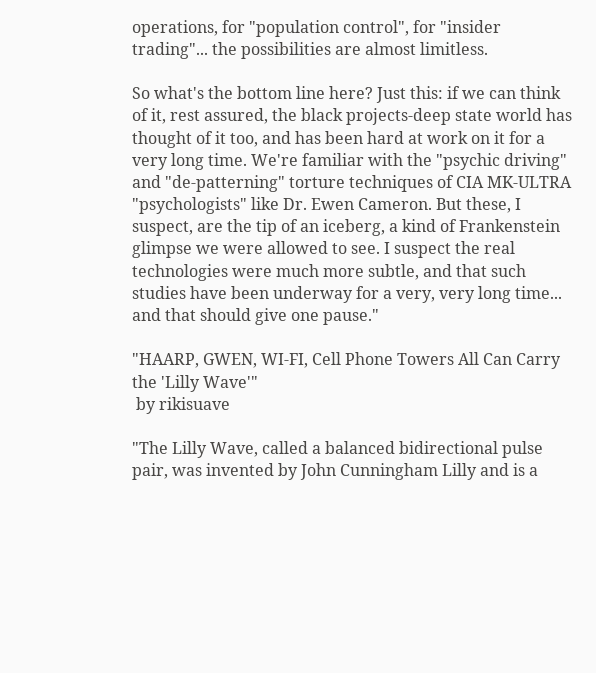operations, for "population control", for "insider trading"... the possibilities are almost limitless.

So what's the bottom line here? Just this: if we can think of it, rest assured, the black projects-deep state world has thought of it too, and has been hard at work on it for a very long time. We're familiar with the "psychic driving" and "de-patterning" torture techniques of CIA MK-ULTRA "psychologists" like Dr. Ewen Cameron. But these, I suspect, are the tip of an iceberg, a kind of Frankenstein glimpse we were allowed to see. I suspect the real technologies were much more subtle, and that such studies have been underway for a very, very long time... and that should give one pause."

"HAARP, GWEN, WI-FI, Cell Phone Towers All Can Carry the 'Lilly Wave'"
 by rikisuave

"The Lilly Wave, called a balanced bidirectional pulse pair, was invented by John Cunningham Lilly and is a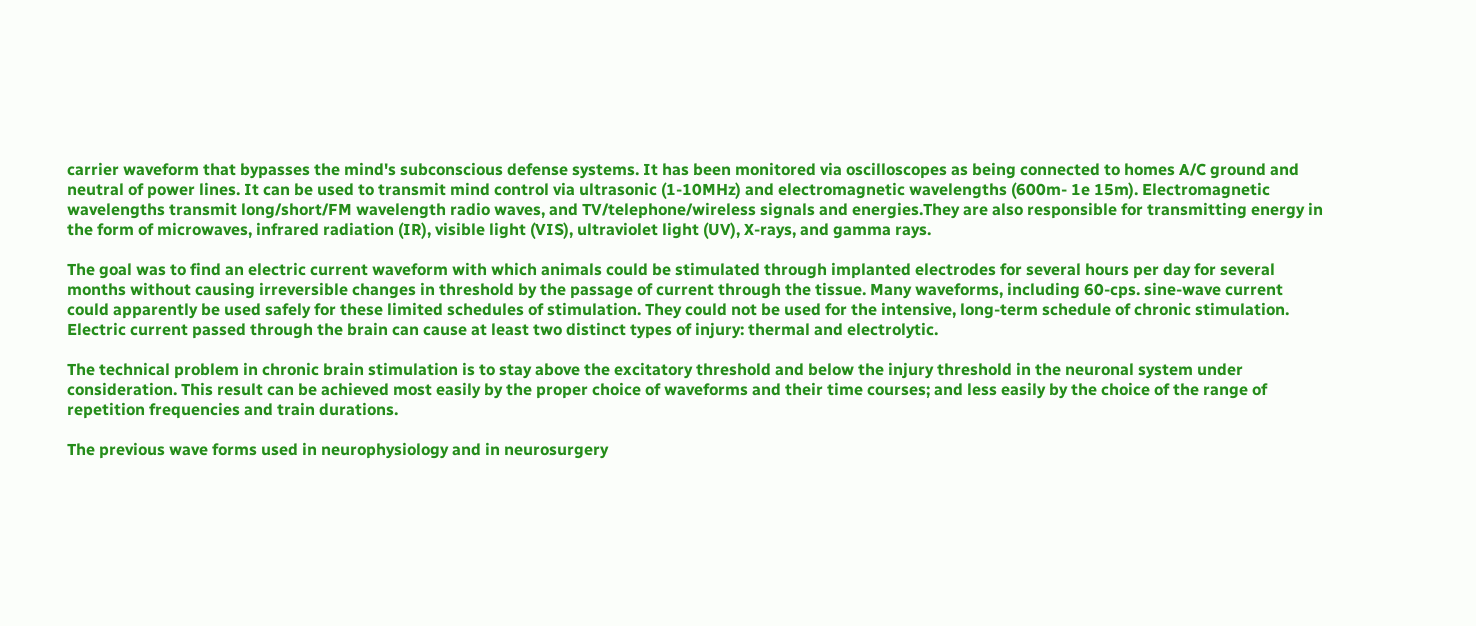carrier waveform that bypasses the mind's subconscious defense systems. It has been monitored via oscilloscopes as being connected to homes A/C ground and neutral of power lines. It can be used to transmit mind control via ultrasonic (1-10MHz) and electromagnetic wavelengths (600m- 1e 15m). Electromagnetic wavelengths transmit long/short/FM wavelength radio waves, and TV/telephone/wireless signals and energies.They are also responsible for transmitting energy in the form of microwaves, infrared radiation (IR), visible light (VIS), ultraviolet light (UV), X-rays, and gamma rays.

The goal was to find an electric current waveform with which animals could be stimulated through implanted electrodes for several hours per day for several months without causing irreversible changes in threshold by the passage of current through the tissue. Many waveforms, including 60-cps. sine-wave current could apparently be used safely for these limited schedules of stimulation. They could not be used for the intensive, long-term schedule of chronic stimulation. Electric current passed through the brain can cause at least two distinct types of injury: thermal and electrolytic.

The technical problem in chronic brain stimulation is to stay above the excitatory threshold and below the injury threshold in the neuronal system under consideration. This result can be achieved most easily by the proper choice of waveforms and their time courses; and less easily by the choice of the range of repetition frequencies and train durations.

The previous wave forms used in neurophysiology and in neurosurgery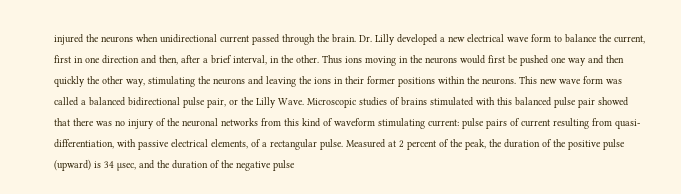injured the neurons when unidirectional current passed through the brain. Dr. Lilly developed a new electrical wave form to balance the current, first in one direction and then, after a brief interval, in the other. Thus ions moving in the neurons would first be pushed one way and then quickly the other way, stimulating the neurons and leaving the ions in their former positions within the neurons. This new wave form was called a balanced bidirectional pulse pair, or the Lilly Wave. Microscopic studies of brains stimulated with this balanced pulse pair showed that there was no injury of the neuronal networks from this kind of waveform stimulating current: pulse pairs of current resulting from quasi-differentiation, with passive electrical elements, of a rectangular pulse. Measured at 2 percent of the peak, the duration of the positive pulse (upward) is 34 µsec, and the duration of the negative pulse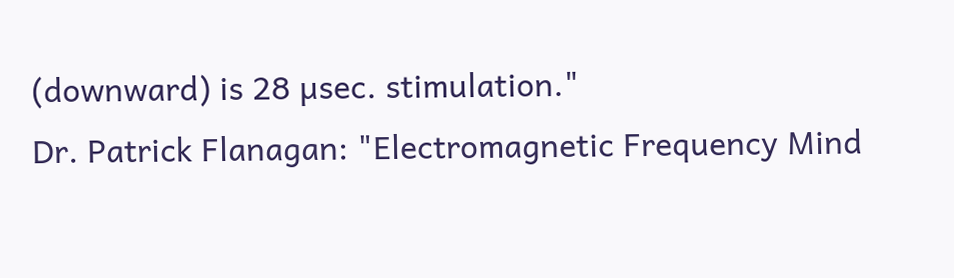(downward) is 28 µsec. stimulation."
Dr. Patrick Flanagan: "Electromagnetic Frequency Mind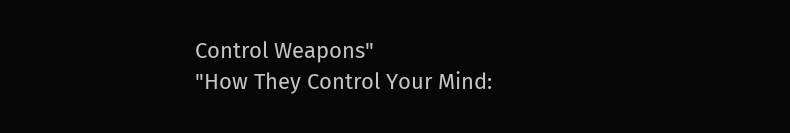Control Weapons"
"How They Control Your Mind: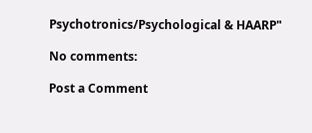Psychotronics/Psychological & HAARP"

No comments:

Post a Comment